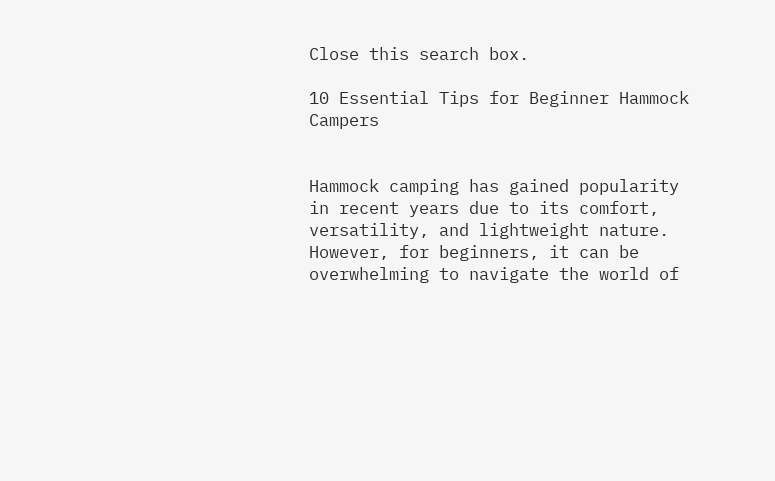Close this search box.

10 Essential Tips for Beginner Hammock Campers


Hammock camping has gained popularity in recent years due to its comfort, versatility, and lightweight nature. However, for beginners, it can be overwhelming to navigate the world of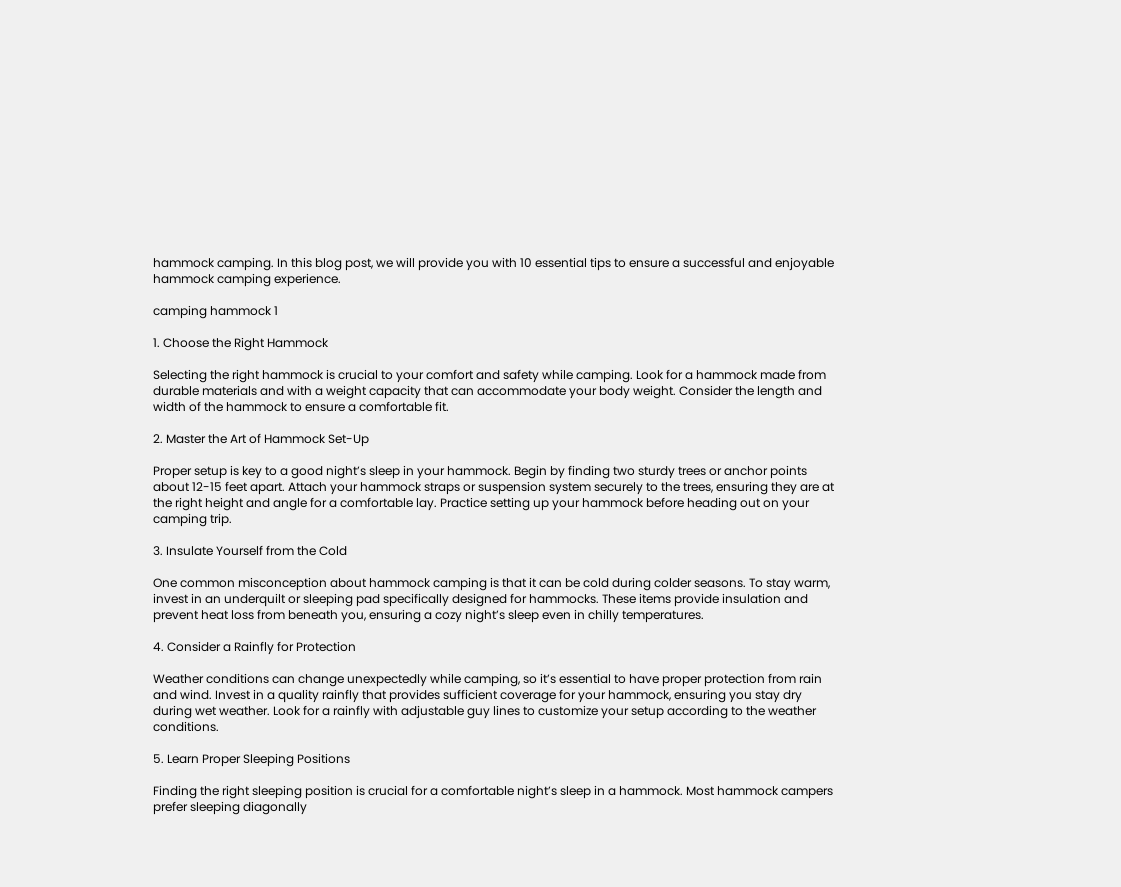hammock camping. In this blog post, we will provide you with 10 essential tips to ensure a successful and enjoyable hammock camping experience.

camping hammock 1

1. Choose the Right Hammock

Selecting the right hammock is crucial to your comfort and safety while camping. Look for a hammock made from durable materials and with a weight capacity that can accommodate your body weight. Consider the length and width of the hammock to ensure a comfortable fit.

2. Master the Art of Hammock Set-Up

Proper setup is key to a good night’s sleep in your hammock. Begin by finding two sturdy trees or anchor points about 12-15 feet apart. Attach your hammock straps or suspension system securely to the trees, ensuring they are at the right height and angle for a comfortable lay. Practice setting up your hammock before heading out on your camping trip.

3. Insulate Yourself from the Cold

One common misconception about hammock camping is that it can be cold during colder seasons. To stay warm, invest in an underquilt or sleeping pad specifically designed for hammocks. These items provide insulation and prevent heat loss from beneath you, ensuring a cozy night’s sleep even in chilly temperatures.

4. Consider a Rainfly for Protection

Weather conditions can change unexpectedly while camping, so it’s essential to have proper protection from rain and wind. Invest in a quality rainfly that provides sufficient coverage for your hammock, ensuring you stay dry during wet weather. Look for a rainfly with adjustable guy lines to customize your setup according to the weather conditions.

5. Learn Proper Sleeping Positions

Finding the right sleeping position is crucial for a comfortable night’s sleep in a hammock. Most hammock campers prefer sleeping diagonally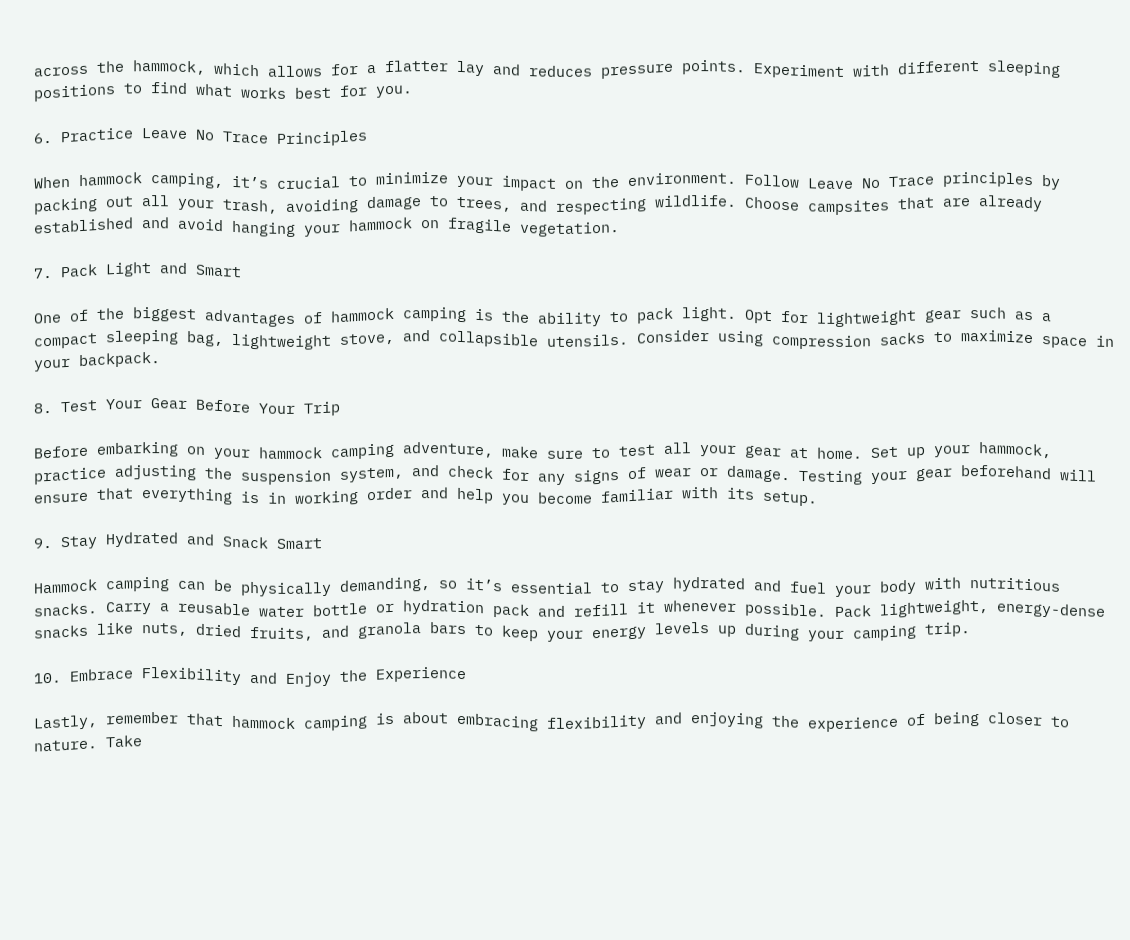across the hammock, which allows for a flatter lay and reduces pressure points. Experiment with different sleeping positions to find what works best for you.

6. Practice Leave No Trace Principles

When hammock camping, it’s crucial to minimize your impact on the environment. Follow Leave No Trace principles by packing out all your trash, avoiding damage to trees, and respecting wildlife. Choose campsites that are already established and avoid hanging your hammock on fragile vegetation.

7. Pack Light and Smart

One of the biggest advantages of hammock camping is the ability to pack light. Opt for lightweight gear such as a compact sleeping bag, lightweight stove, and collapsible utensils. Consider using compression sacks to maximize space in your backpack.

8. Test Your Gear Before Your Trip

Before embarking on your hammock camping adventure, make sure to test all your gear at home. Set up your hammock, practice adjusting the suspension system, and check for any signs of wear or damage. Testing your gear beforehand will ensure that everything is in working order and help you become familiar with its setup.

9. Stay Hydrated and Snack Smart

Hammock camping can be physically demanding, so it’s essential to stay hydrated and fuel your body with nutritious snacks. Carry a reusable water bottle or hydration pack and refill it whenever possible. Pack lightweight, energy-dense snacks like nuts, dried fruits, and granola bars to keep your energy levels up during your camping trip.

10. Embrace Flexibility and Enjoy the Experience

Lastly, remember that hammock camping is about embracing flexibility and enjoying the experience of being closer to nature. Take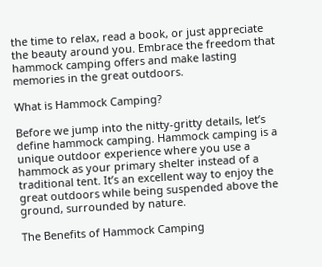the time to relax, read a book, or just appreciate the beauty around you. Embrace the freedom that hammock camping offers and make lasting memories in the great outdoors.

What is Hammock Camping?

Before we jump into the nitty-gritty details, let’s define hammock camping. Hammock camping is a unique outdoor experience where you use a hammock as your primary shelter instead of a traditional tent. It’s an excellent way to enjoy the great outdoors while being suspended above the ground, surrounded by nature.

The Benefits of Hammock Camping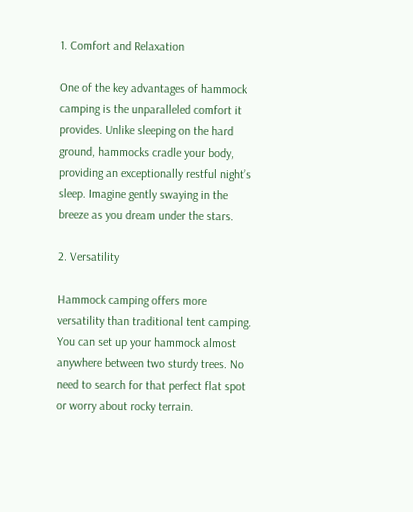1. Comfort and Relaxation

One of the key advantages of hammock camping is the unparalleled comfort it provides. Unlike sleeping on the hard ground, hammocks cradle your body, providing an exceptionally restful night’s sleep. Imagine gently swaying in the breeze as you dream under the stars.

2. Versatility

Hammock camping offers more versatility than traditional tent camping. You can set up your hammock almost anywhere between two sturdy trees. No need to search for that perfect flat spot or worry about rocky terrain.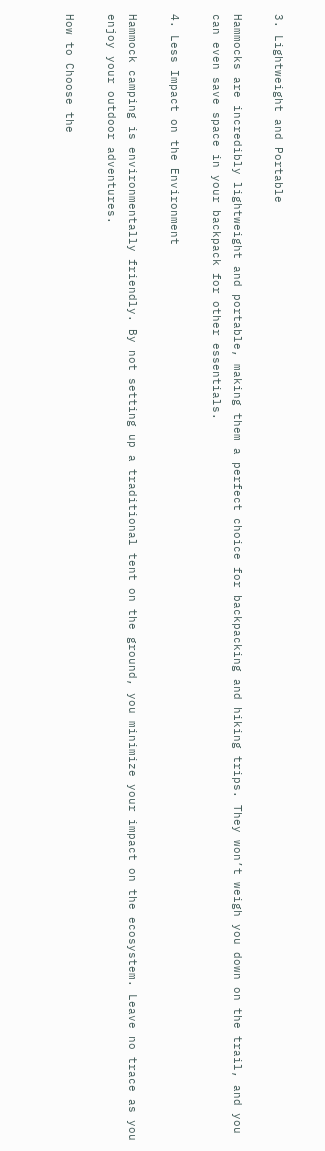3. Lightweight and Portable

Hammocks are incredibly lightweight and portable, making them a perfect choice for backpacking and hiking trips. They won’t weigh you down on the trail, and you can even save space in your backpack for other essentials.

4. Less Impact on the Environment

Hammock camping is environmentally friendly. By not setting up a traditional tent on the ground, you minimize your impact on the ecosystem. Leave no trace as you enjoy your outdoor adventures.

How to Choose the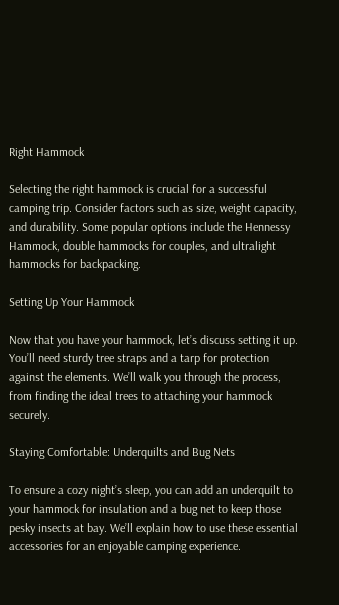Right Hammock

Selecting the right hammock is crucial for a successful camping trip. Consider factors such as size, weight capacity, and durability. Some popular options include the Hennessy Hammock, double hammocks for couples, and ultralight hammocks for backpacking.

Setting Up Your Hammock

Now that you have your hammock, let’s discuss setting it up. You’ll need sturdy tree straps and a tarp for protection against the elements. We’ll walk you through the process, from finding the ideal trees to attaching your hammock securely.

Staying Comfortable: Underquilts and Bug Nets

To ensure a cozy night’s sleep, you can add an underquilt to your hammock for insulation and a bug net to keep those pesky insects at bay. We’ll explain how to use these essential accessories for an enjoyable camping experience.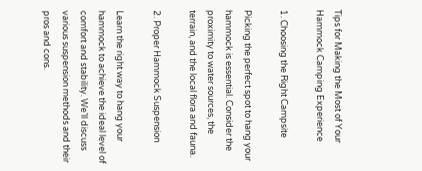Tips for Making the Most of Your Hammock Camping Experience

1. Choosing the Right Campsite

Picking the perfect spot to hang your hammock is essential. Consider the proximity to water sources, the terrain, and the local flora and fauna.

2. Proper Hammock Suspension

Learn the right way to hang your hammock to achieve the ideal level of comfort and stability. We’ll discuss various suspension methods and their pros and cons.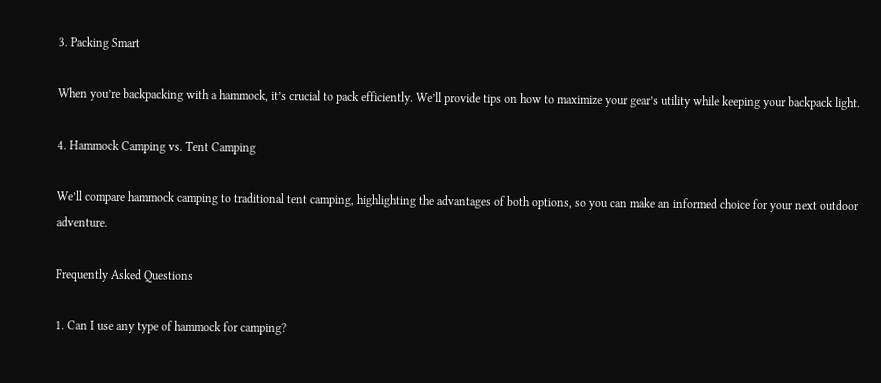3. Packing Smart

When you’re backpacking with a hammock, it’s crucial to pack efficiently. We’ll provide tips on how to maximize your gear’s utility while keeping your backpack light.

4. Hammock Camping vs. Tent Camping

We’ll compare hammock camping to traditional tent camping, highlighting the advantages of both options, so you can make an informed choice for your next outdoor adventure.

Frequently Asked Questions

1. Can I use any type of hammock for camping?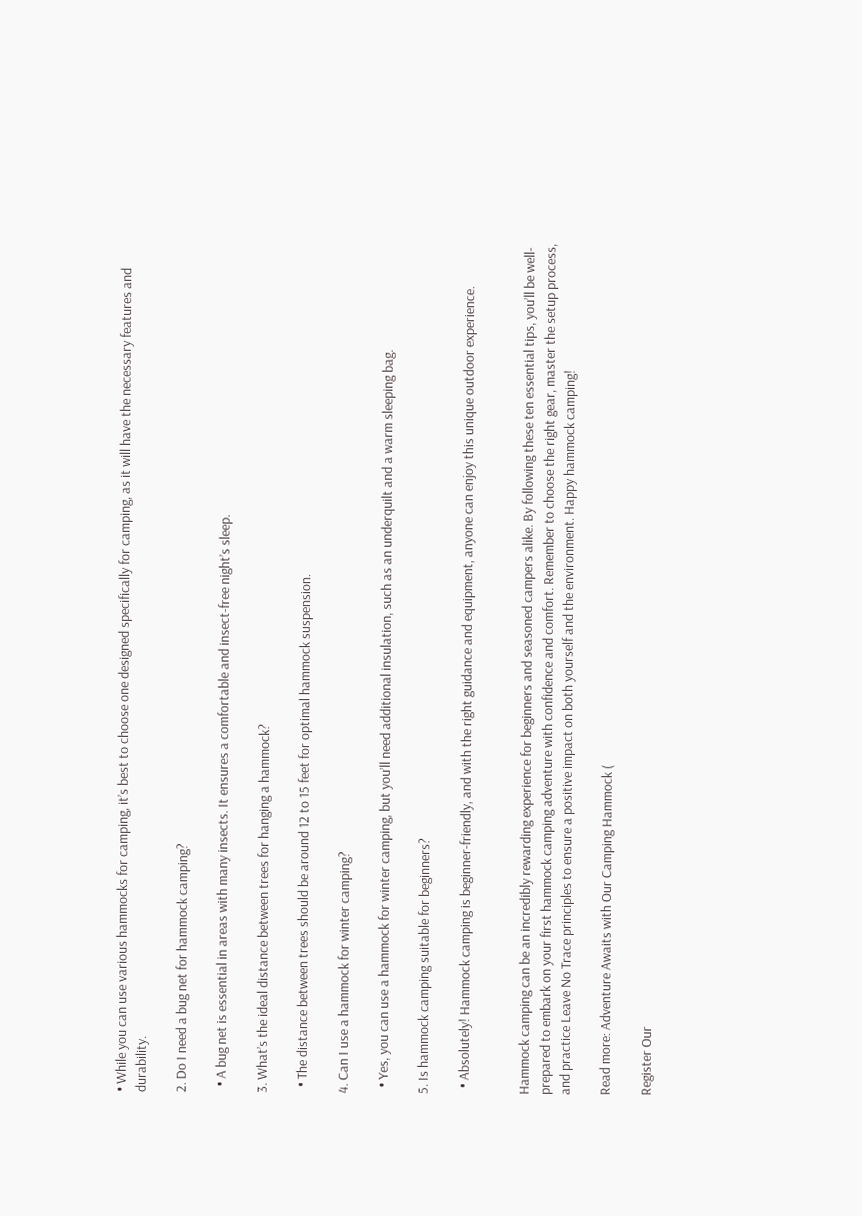• While you can use various hammocks for camping, it’s best to choose one designed specifically for camping, as it will have the necessary features and durability.

2. Do I need a bug net for hammock camping?

  • A bug net is essential in areas with many insects. It ensures a comfortable and insect-free night’s sleep.

3. What’s the ideal distance between trees for hanging a hammock?

  • The distance between trees should be around 12 to 15 feet for optimal hammock suspension.

4. Can I use a hammock for winter camping?

  • Yes, you can use a hammock for winter camping, but you’ll need additional insulation, such as an underquilt and a warm sleeping bag.

5. Is hammock camping suitable for beginners?

  • Absolutely! Hammock camping is beginner-friendly, and with the right guidance and equipment, anyone can enjoy this unique outdoor experience.


Hammock camping can be an incredibly rewarding experience for beginners and seasoned campers alike. By following these ten essential tips, you’ll be well-prepared to embark on your first hammock camping adventure with confidence and comfort. Remember to choose the right gear, master the setup process, and practice Leave No Trace principles to ensure a positive impact on both yourself and the environment. Happy hammock camping!

Read more: Adventure Awaits with Our Camping Hammock (

Register Our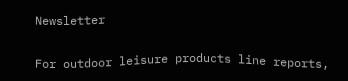Newsletter

For outdoor leisure products line reports,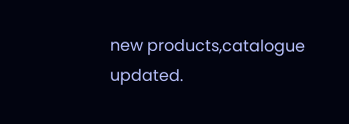new products,catalogue updated.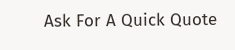Ask For A Quick Quote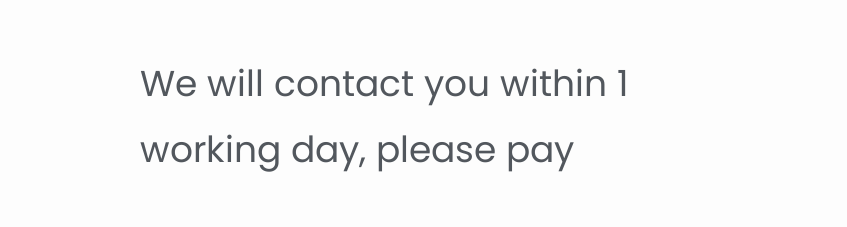We will contact you within 1 working day, please pay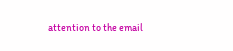attention to the email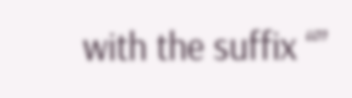with the suffix “”